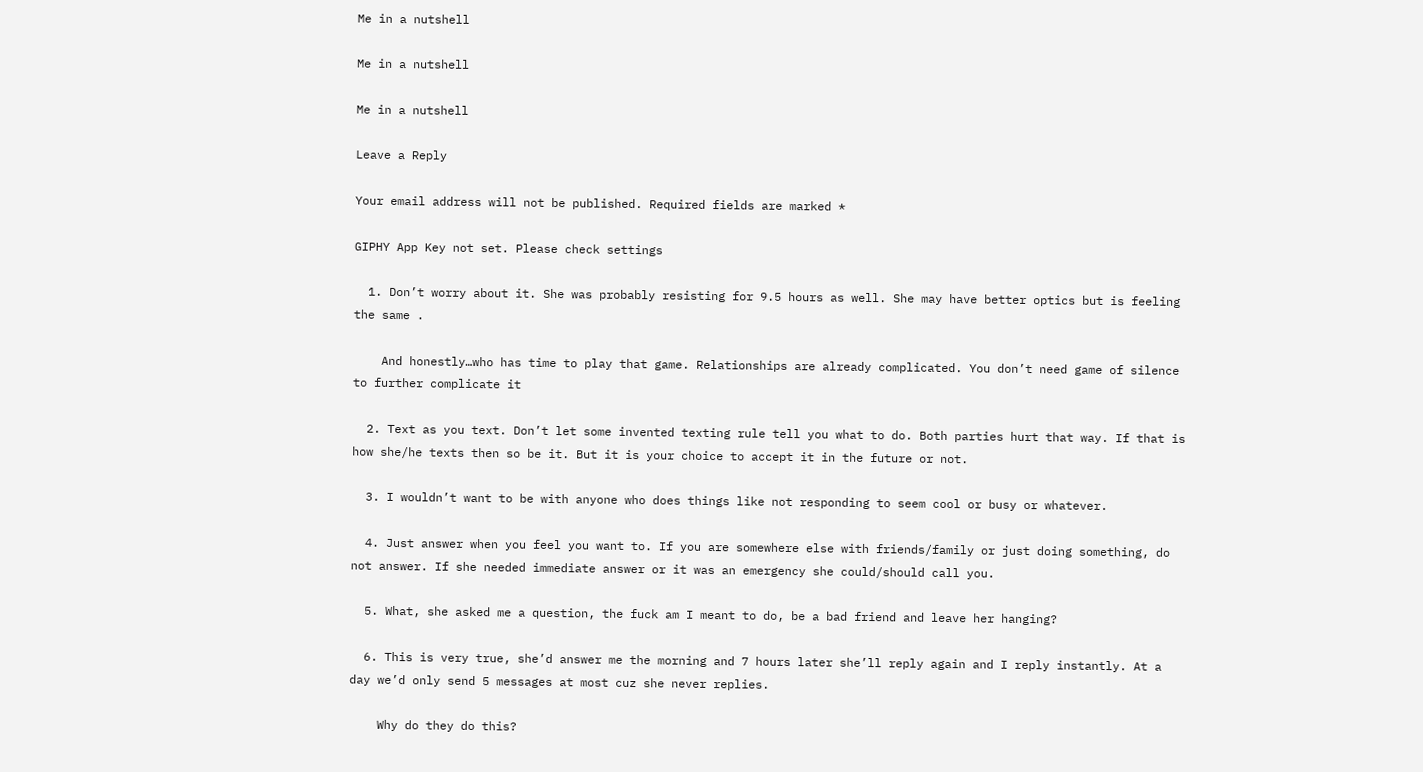Me in a nutshell

Me in a nutshell

Me in a nutshell

Leave a Reply

Your email address will not be published. Required fields are marked *

GIPHY App Key not set. Please check settings

  1. Don’t worry about it. She was probably resisting for 9.5 hours as well. She may have better optics but is feeling the same .

    And honestly…who has time to play that game. Relationships are already complicated. You don’t need game of silence to further complicate it

  2. Text as you text. Don’t let some invented texting rule tell you what to do. Both parties hurt that way. If that is how she/he texts then so be it. But it is your choice to accept it in the future or not.

  3. I wouldn’t want to be with anyone who does things like not responding to seem cool or busy or whatever.

  4. Just answer when you feel you want to. If you are somewhere else with friends/family or just doing something, do not answer. If she needed immediate answer or it was an emergency she could/should call you.

  5. What, she asked me a question, the fuck am I meant to do, be a bad friend and leave her hanging?

  6. This is very true, she’d answer me the morning and 7 hours later she’ll reply again and I reply instantly. At a day we’d only send 5 messages at most cuz she never replies.

    Why do they do this?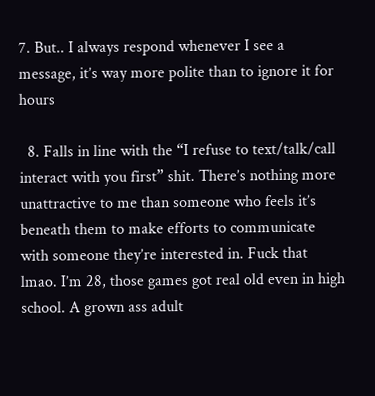7. But.. I always respond whenever I see a message, it’s way more polite than to ignore it for hours

  8. Falls in line with the “I refuse to text/talk/call interact with you first” shit. There’s nothing more unattractive to me than someone who feels it’s beneath them to make efforts to communicate with someone they’re interested in. Fuck that lmao. I’m 28, those games got real old even in high school. A grown ass adult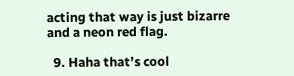acting that way is just bizarre and a neon red flag.

  9. Haha that’s cool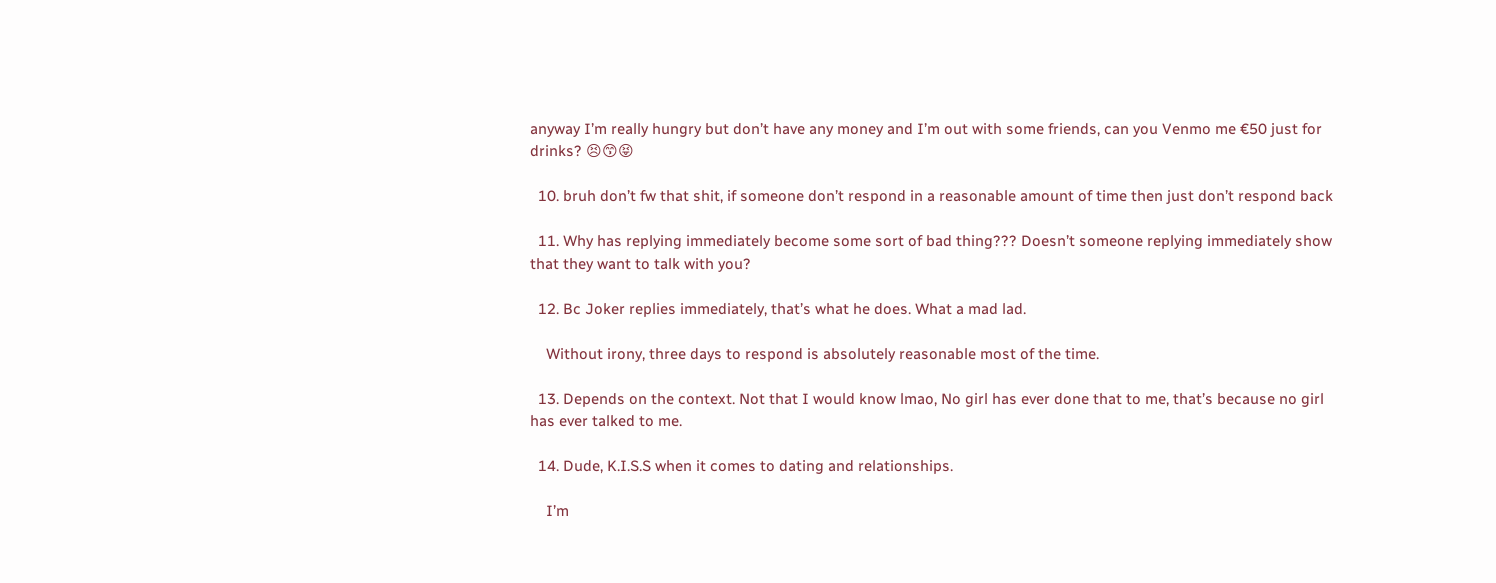anyway I’m really hungry but don’t have any money and I’m out with some friends, can you Venmo me €50 just for drinks? 😣😙😝

  10. bruh don’t fw that shit, if someone don’t respond in a reasonable amount of time then just don’t respond back

  11. Why has replying immediately become some sort of bad thing??? Doesn’t someone replying immediately show that they want to talk with you?

  12. Bc Joker replies immediately, that’s what he does. What a mad lad.

    Without irony, three days to respond is absolutely reasonable most of the time.

  13. Depends on the context. Not that I would know lmao, No girl has ever done that to me, that’s because no girl has ever talked to me.

  14. Dude, K.I.S.S when it comes to dating and relationships.

    I’m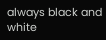always black and white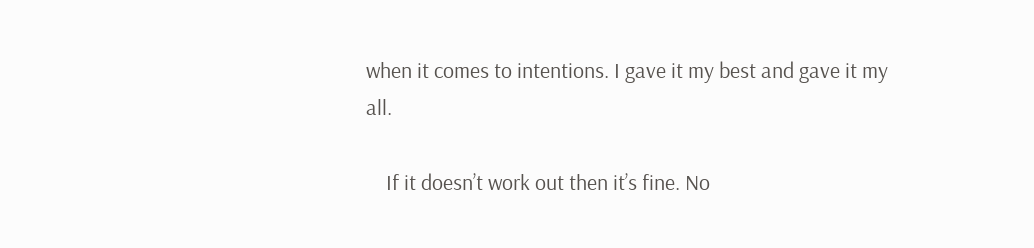when it comes to intentions. I gave it my best and gave it my all.

    If it doesn’t work out then it’s fine. No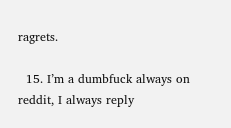ragrets.

  15. I’m a dumbfuck always on reddit, I always reply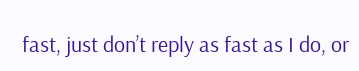fast, just don’t reply as fast as I do, or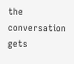the conversation gets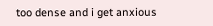too dense and i get anxious